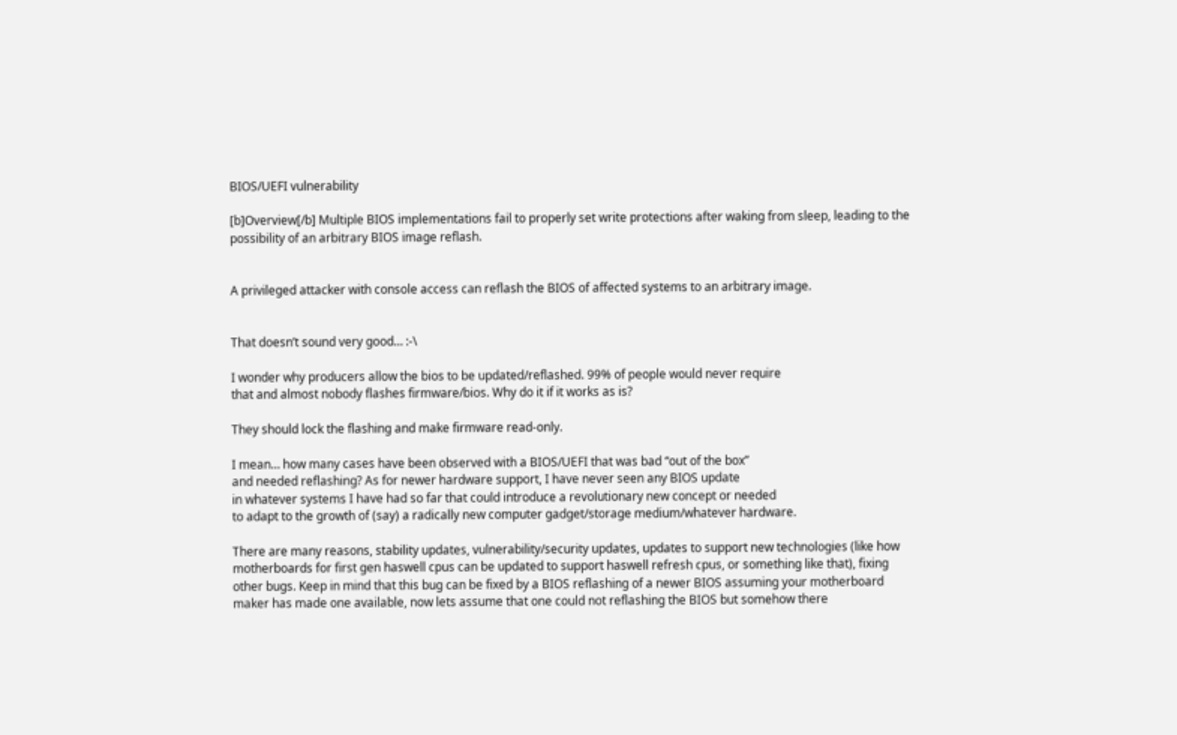BIOS/UEFI vulnerability

[b]Overview[/b] Multiple BIOS implementations fail to properly set write protections after waking from sleep, leading to the possibility of an arbitrary BIOS image reflash.


A privileged attacker with console access can reflash the BIOS of affected systems to an arbitrary image.


That doesn’t sound very good… :-\

I wonder why producers allow the bios to be updated/reflashed. 99% of people would never require
that and almost nobody flashes firmware/bios. Why do it if it works as is?

They should lock the flashing and make firmware read-only.

I mean… how many cases have been observed with a BIOS/UEFI that was bad “out of the box”
and needed reflashing? As for newer hardware support, I have never seen any BIOS update
in whatever systems I have had so far that could introduce a revolutionary new concept or needed
to adapt to the growth of (say) a radically new computer gadget/storage medium/whatever hardware.

There are many reasons, stability updates, vulnerability/security updates, updates to support new technologies (like how motherboards for first gen haswell cpus can be updated to support haswell refresh cpus, or something like that), fixing other bugs. Keep in mind that this bug can be fixed by a BIOS reflashing of a newer BIOS assuming your motherboard maker has made one available, now lets assume that one could not reflashing the BIOS but somehow there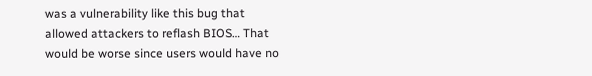was a vulnerability like this bug that allowed attackers to reflash BIOS… That would be worse since users would have no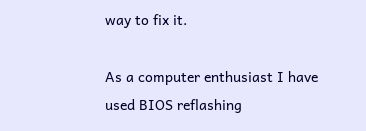way to fix it.

As a computer enthusiast I have used BIOS reflashing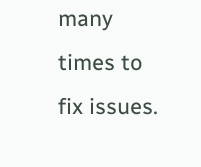many times to fix issues.